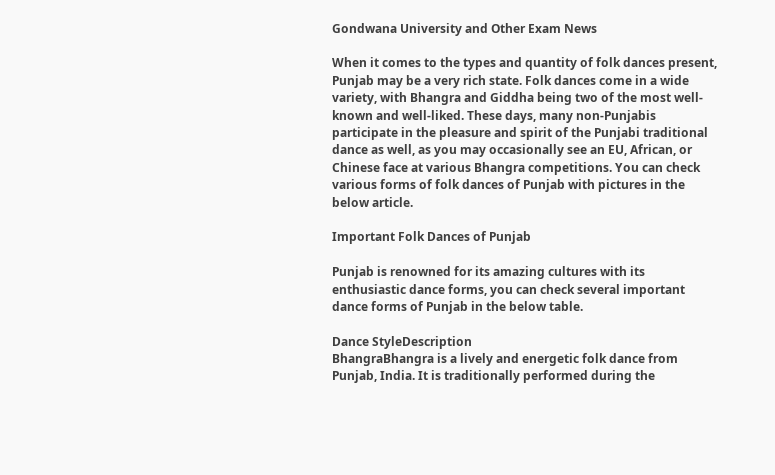Gondwana University and Other Exam News

When it comes to the types and quantity of folk dances present, Punjab may be a very rich state. Folk dances come in a wide variety, with Bhangra and Giddha being two of the most well-known and well-liked. These days, many non-Punjabis participate in the pleasure and spirit of the Punjabi traditional dance as well, as you may occasionally see an EU, African, or Chinese face at various Bhangra competitions. You can check various forms of folk dances of Punjab with pictures in the below article.

Important Folk Dances of Punjab

Punjab is renowned for its amazing cultures with its enthusiastic dance forms, you can check several important dance forms of Punjab in the below table.

Dance StyleDescription
BhangraBhangra is a lively and energetic folk dance from Punjab, India. It is traditionally performed during the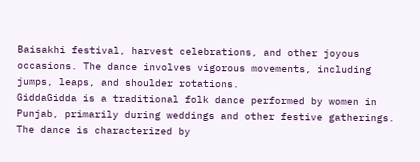Baisakhi festival, harvest celebrations, and other joyous occasions. The dance involves vigorous movements, including jumps, leaps, and shoulder rotations.
GiddaGidda is a traditional folk dance performed by women in Punjab, primarily during weddings and other festive gatherings. The dance is characterized by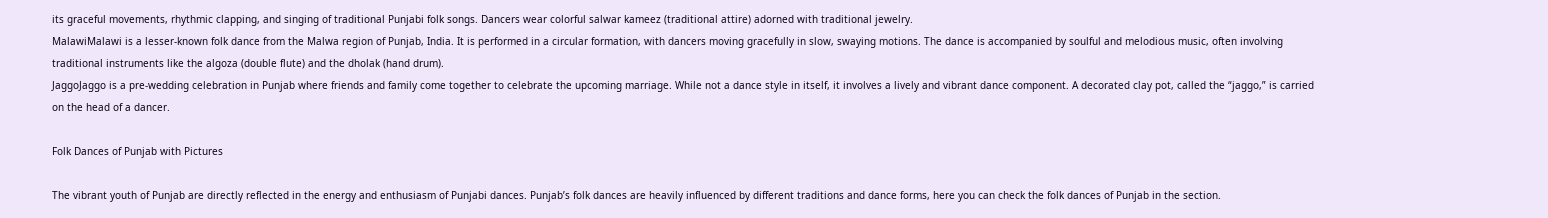its graceful movements, rhythmic clapping, and singing of traditional Punjabi folk songs. Dancers wear colorful salwar kameez (traditional attire) adorned with traditional jewelry.
MalawiMalawi is a lesser-known folk dance from the Malwa region of Punjab, India. It is performed in a circular formation, with dancers moving gracefully in slow, swaying motions. The dance is accompanied by soulful and melodious music, often involving traditional instruments like the algoza (double flute) and the dholak (hand drum).
JaggoJaggo is a pre-wedding celebration in Punjab where friends and family come together to celebrate the upcoming marriage. While not a dance style in itself, it involves a lively and vibrant dance component. A decorated clay pot, called the “jaggo,” is carried on the head of a dancer.

Folk Dances of Punjab with Pictures

The vibrant youth of Punjab are directly reflected in the energy and enthusiasm of Punjabi dances. Punjab’s folk dances are heavily influenced by different traditions and dance forms, here you can check the folk dances of Punjab in the section.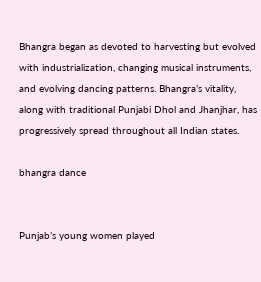Bhangra began as devoted to harvesting but evolved with industrialization, changing musical instruments, and evolving dancing patterns. Bhangra’s vitality, along with traditional Punjabi Dhol and Jhanjhar, has progressively spread throughout all Indian states.

bhangra dance


Punjab’s young women played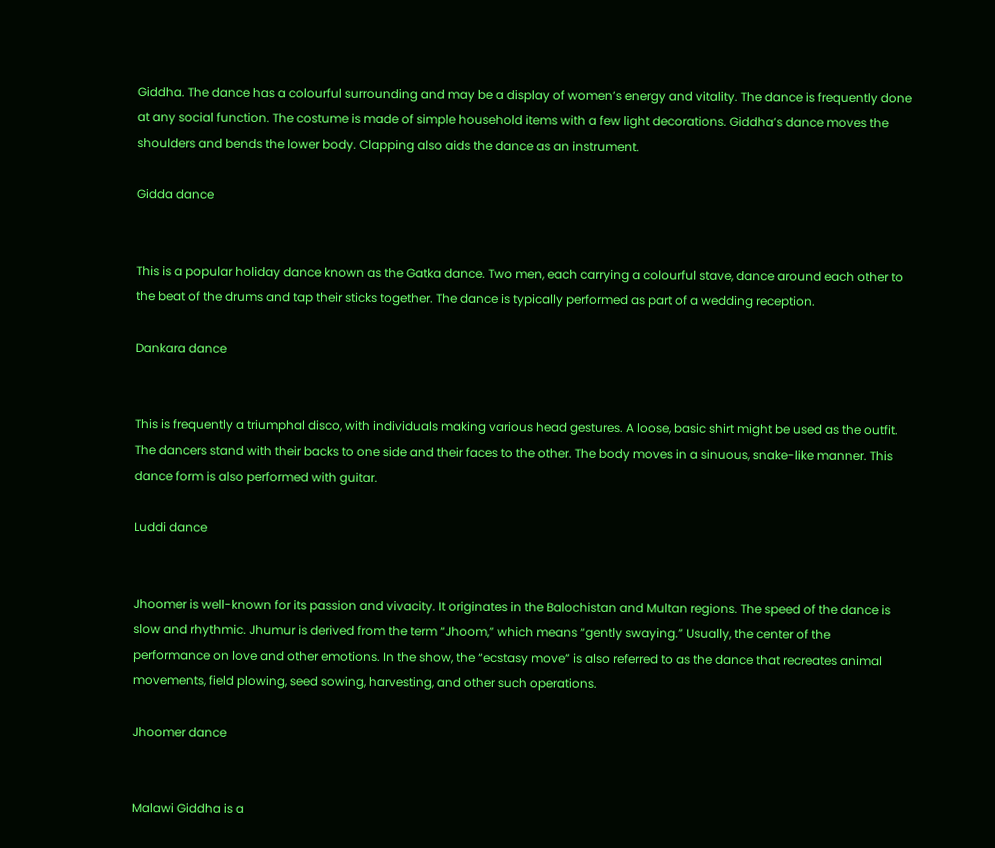Giddha. The dance has a colourful surrounding and may be a display of women’s energy and vitality. The dance is frequently done at any social function. The costume is made of simple household items with a few light decorations. Giddha’s dance moves the shoulders and bends the lower body. Clapping also aids the dance as an instrument.

Gidda dance


This is a popular holiday dance known as the Gatka dance. Two men, each carrying a colourful stave, dance around each other to the beat of the drums and tap their sticks together. The dance is typically performed as part of a wedding reception.

Dankara dance


This is frequently a triumphal disco, with individuals making various head gestures. A loose, basic shirt might be used as the outfit. The dancers stand with their backs to one side and their faces to the other. The body moves in a sinuous, snake-like manner. This dance form is also performed with guitar.

Luddi dance


Jhoomer is well-known for its passion and vivacity. It originates in the Balochistan and Multan regions. The speed of the dance is slow and rhythmic. Jhumur is derived from the term “Jhoom,” which means “gently swaying.” Usually, the center of the performance on love and other emotions. In the show, the “ecstasy move” is also referred to as the dance that recreates animal movements, field plowing, seed sowing, harvesting, and other such operations.

Jhoomer dance


Malawi Giddha is a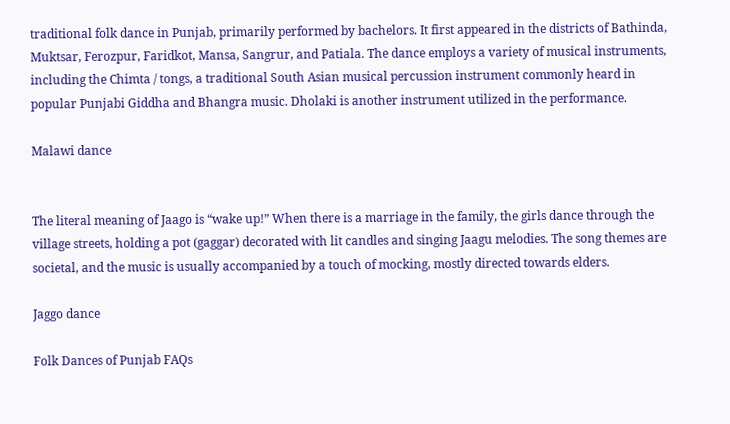traditional folk dance in Punjab, primarily performed by bachelors. It first appeared in the districts of Bathinda, Muktsar, Ferozpur, Faridkot, Mansa, Sangrur, and Patiala. The dance employs a variety of musical instruments, including the Chimta / tongs, a traditional South Asian musical percussion instrument commonly heard in popular Punjabi Giddha and Bhangra music. Dholaki is another instrument utilized in the performance.

Malawi dance


The literal meaning of Jaago is “wake up!” When there is a marriage in the family, the girls dance through the village streets, holding a pot (gaggar) decorated with lit candles and singing Jaagu melodies. The song themes are societal, and the music is usually accompanied by a touch of mocking, mostly directed towards elders.

Jaggo dance

Folk Dances of Punjab FAQs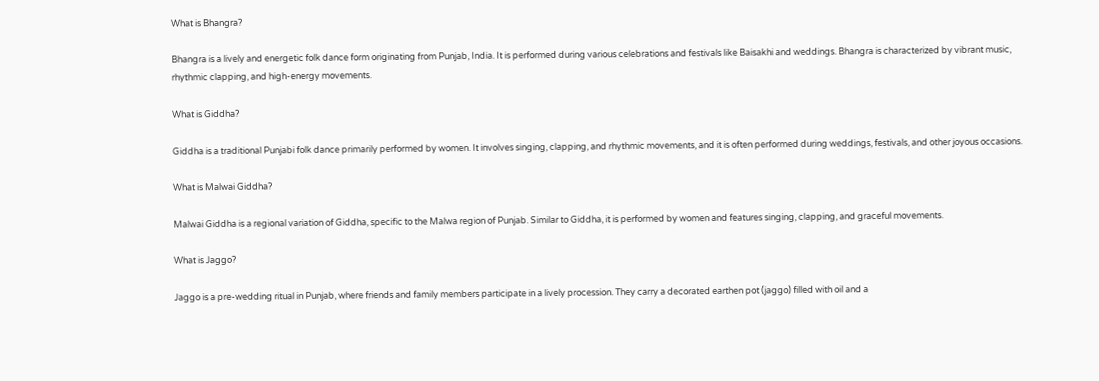What is Bhangra?

Bhangra is a lively and energetic folk dance form originating from Punjab, India. It is performed during various celebrations and festivals like Baisakhi and weddings. Bhangra is characterized by vibrant music, rhythmic clapping, and high-energy movements.

What is Giddha?

Giddha is a traditional Punjabi folk dance primarily performed by women. It involves singing, clapping, and rhythmic movements, and it is often performed during weddings, festivals, and other joyous occasions.

What is Malwai Giddha?

Malwai Giddha is a regional variation of Giddha, specific to the Malwa region of Punjab. Similar to Giddha, it is performed by women and features singing, clapping, and graceful movements.

What is Jaggo?

Jaggo is a pre-wedding ritual in Punjab, where friends and family members participate in a lively procession. They carry a decorated earthen pot (jaggo) filled with oil and a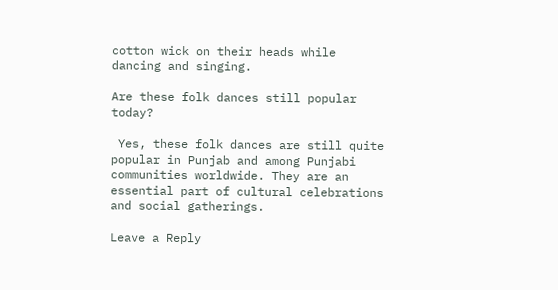cotton wick on their heads while dancing and singing.

Are these folk dances still popular today?

 Yes, these folk dances are still quite popular in Punjab and among Punjabi communities worldwide. They are an essential part of cultural celebrations and social gatherings.

Leave a Reply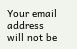Your email address will not be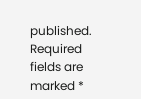published. Required fields are marked *